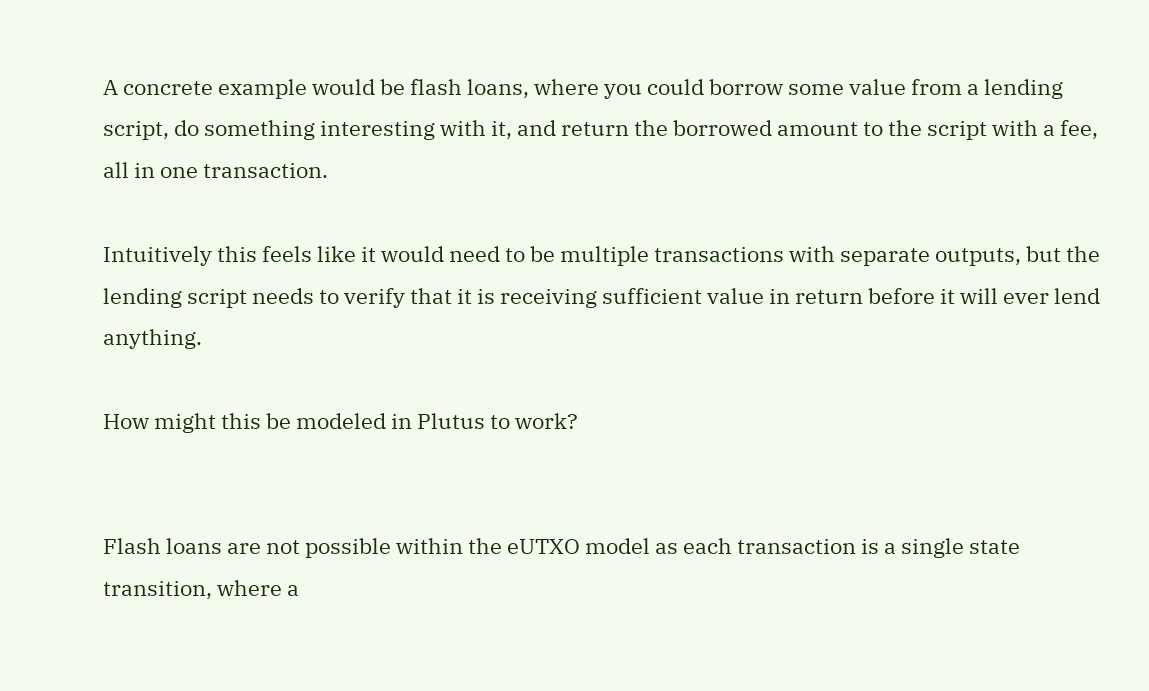A concrete example would be flash loans, where you could borrow some value from a lending script, do something interesting with it, and return the borrowed amount to the script with a fee, all in one transaction.

Intuitively this feels like it would need to be multiple transactions with separate outputs, but the lending script needs to verify that it is receiving sufficient value in return before it will ever lend anything.

How might this be modeled in Plutus to work?


Flash loans are not possible within the eUTXO model as each transaction is a single state transition, where a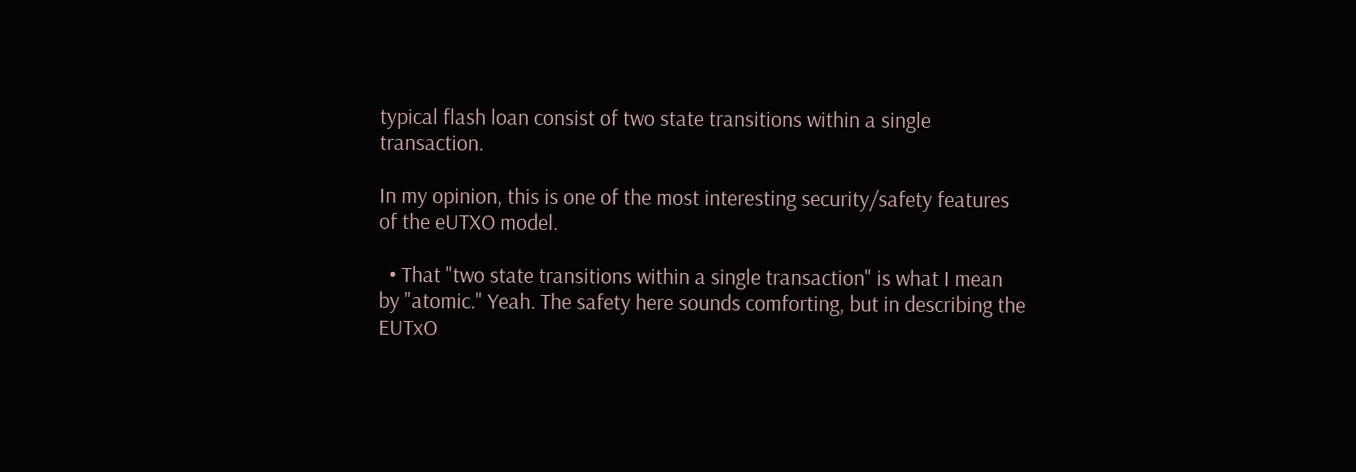typical flash loan consist of two state transitions within a single transaction.

In my opinion, this is one of the most interesting security/safety features of the eUTXO model.

  • That "two state transitions within a single transaction" is what I mean by "atomic." Yeah. The safety here sounds comforting, but in describing the EUTxO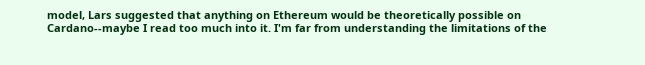model, Lars suggested that anything on Ethereum would be theoretically possible on Cardano--maybe I read too much into it. I'm far from understanding the limitations of the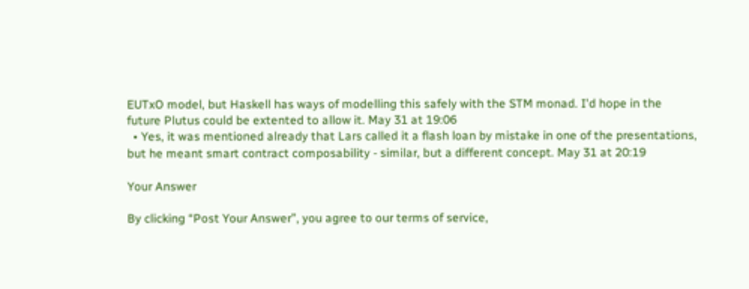EUTxO model, but Haskell has ways of modelling this safely with the STM monad. I'd hope in the future Plutus could be extented to allow it. May 31 at 19:06
  • Yes, it was mentioned already that Lars called it a flash loan by mistake in one of the presentations, but he meant smart contract composability - similar, but a different concept. May 31 at 20:19

Your Answer

By clicking “Post Your Answer”, you agree to our terms of service,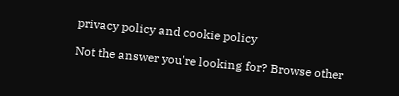privacy policy and cookie policy

Not the answer you're looking for? Browse other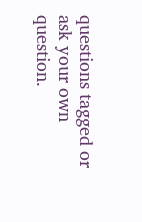questions tagged or ask your own question.